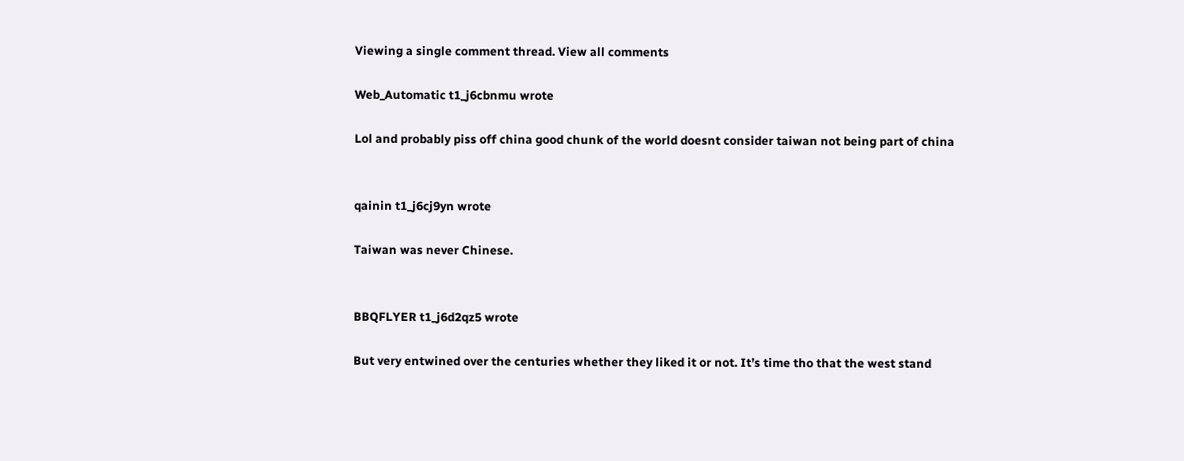Viewing a single comment thread. View all comments

Web_Automatic t1_j6cbnmu wrote

Lol and probably piss off china good chunk of the world doesnt consider taiwan not being part of china


qainin t1_j6cj9yn wrote

Taiwan was never Chinese.


BBQFLYER t1_j6d2qz5 wrote

But very entwined over the centuries whether they liked it or not. It’s time tho that the west stand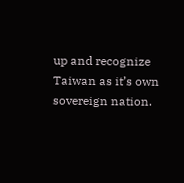up and recognize Taiwan as it’s own sovereign nation.